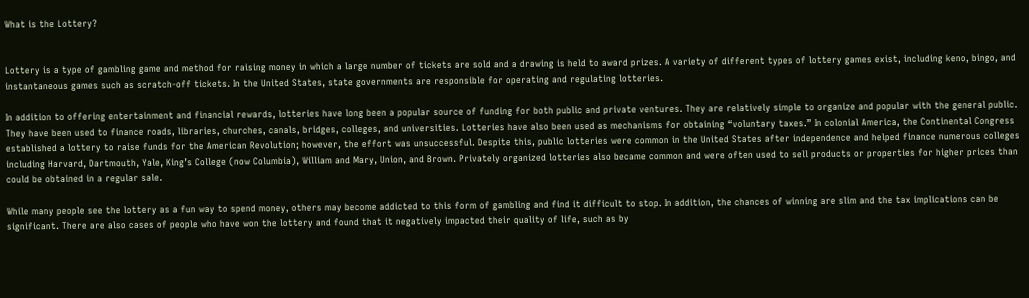What is the Lottery?


Lottery is a type of gambling game and method for raising money in which a large number of tickets are sold and a drawing is held to award prizes. A variety of different types of lottery games exist, including keno, bingo, and instantaneous games such as scratch-off tickets. In the United States, state governments are responsible for operating and regulating lotteries.

In addition to offering entertainment and financial rewards, lotteries have long been a popular source of funding for both public and private ventures. They are relatively simple to organize and popular with the general public. They have been used to finance roads, libraries, churches, canals, bridges, colleges, and universities. Lotteries have also been used as mechanisms for obtaining “voluntary taxes.” In colonial America, the Continental Congress established a lottery to raise funds for the American Revolution; however, the effort was unsuccessful. Despite this, public lotteries were common in the United States after independence and helped finance numerous colleges including Harvard, Dartmouth, Yale, King’s College (now Columbia), William and Mary, Union, and Brown. Privately organized lotteries also became common and were often used to sell products or properties for higher prices than could be obtained in a regular sale.

While many people see the lottery as a fun way to spend money, others may become addicted to this form of gambling and find it difficult to stop. In addition, the chances of winning are slim and the tax implications can be significant. There are also cases of people who have won the lottery and found that it negatively impacted their quality of life, such as by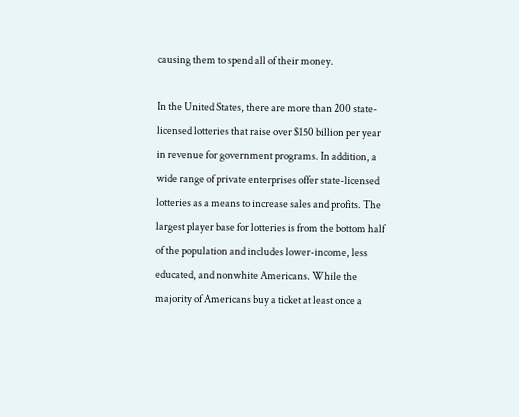causing them to spend all of their money.

In the United States, there are more than 200 state-licensed lotteries that raise over $150 billion per year in revenue for government programs. In addition, a wide range of private enterprises offer state-licensed lotteries as a means to increase sales and profits. The largest player base for lotteries is from the bottom half of the population and includes lower-income, less educated, and nonwhite Americans. While the majority of Americans buy a ticket at least once a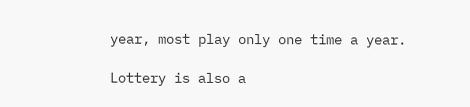year, most play only one time a year.

Lottery is also a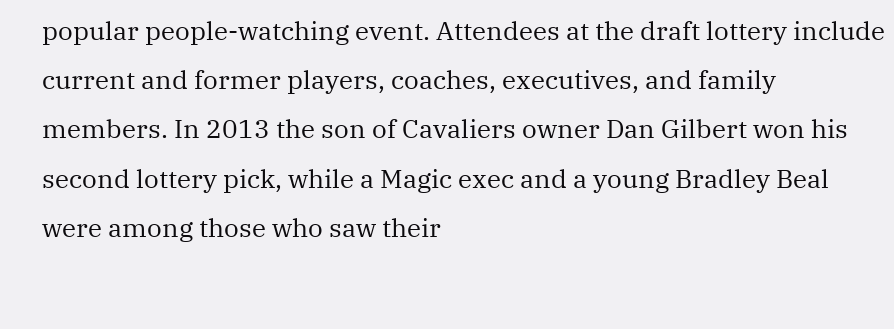popular people-watching event. Attendees at the draft lottery include current and former players, coaches, executives, and family members. In 2013 the son of Cavaliers owner Dan Gilbert won his second lottery pick, while a Magic exec and a young Bradley Beal were among those who saw their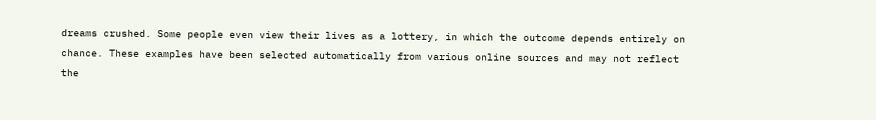dreams crushed. Some people even view their lives as a lottery, in which the outcome depends entirely on chance. These examples have been selected automatically from various online sources and may not reflect the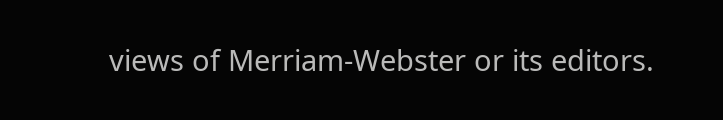views of Merriam-Webster or its editors.